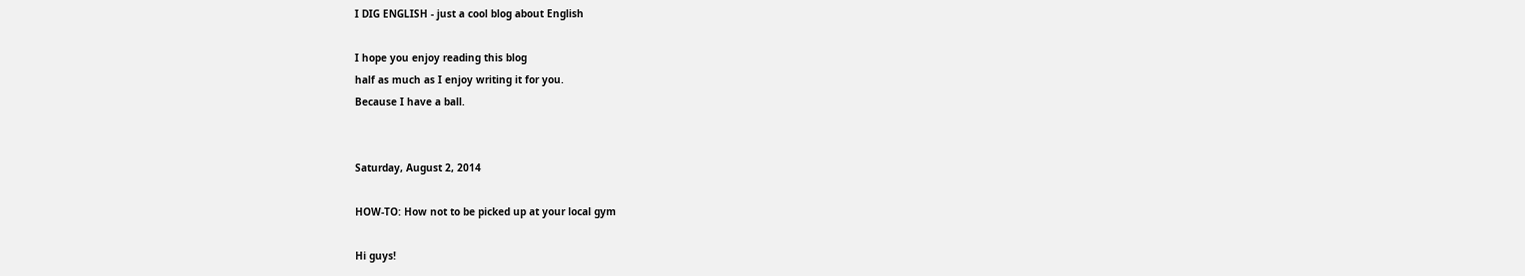I DIG ENGLISH - just a cool blog about English

I hope you enjoy reading this blog
half as much as I enjoy writing it for you.
Because I have a ball.


Saturday, August 2, 2014

HOW-TO: How not to be picked up at your local gym

Hi guys!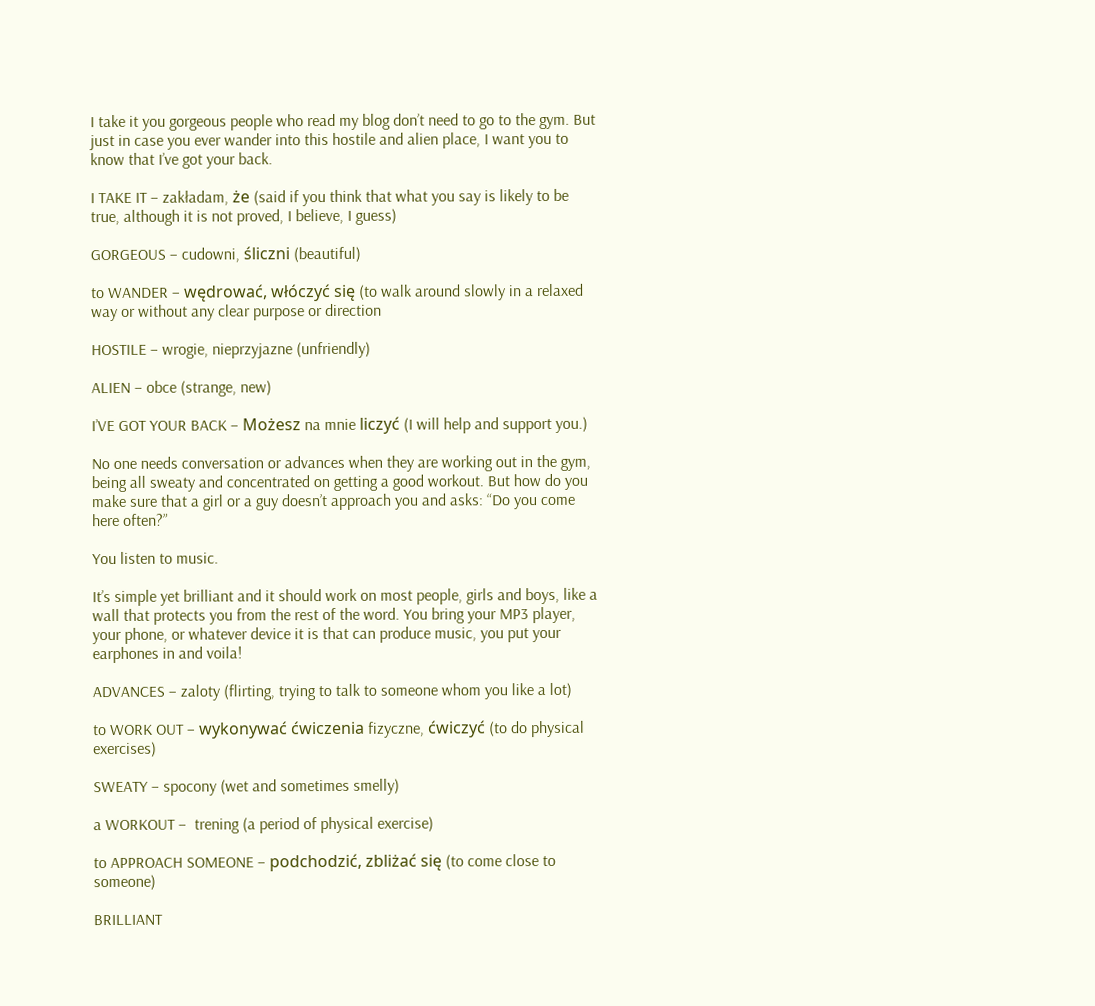I take it you gorgeous people who read my blog don’t need to go to the gym. But just in case you ever wander into this hostile and alien place, I want you to know that I’ve got your back.

I TAKE IT – zakładam, że (said if you think that what you say is likely to be true, although it is not proved, I believe, I guess)

GORGEOUS – cudowni, śliczni (beautiful)

to WANDER – wędrować, włóczyć się (to walk around slowly in a relaxed way or without any clear purpose or direction

HOSTILE – wrogie, nieprzyjazne (unfriendly)

ALIEN – obce (strange, new)

I’VE GOT YOUR BACK – Możesz na mnie liczyć (I will help and support you.)

No one needs conversation or advances when they are working out in the gym, being all sweaty and concentrated on getting a good workout. But how do you make sure that a girl or a guy doesn’t approach you and asks: “Do you come here often?”

You listen to music.

It’s simple yet brilliant and it should work on most people, girls and boys, like a wall that protects you from the rest of the word. You bring your MP3 player, your phone, or whatever device it is that can produce music, you put your earphones in and voila!

ADVANCES – zaloty (flirting, trying to talk to someone whom you like a lot)

to WORK OUT – wykonywać ćwiczenia fizyczne, ćwiczyć (to do physical exercises)

SWEATY – spocony (wet and sometimes smelly)

a WORKOUT –  trening (a period of physical exercise)

to APPROACH SOMEONE – podchodzić, zbliżać się (to come close to someone)

BRILLIANT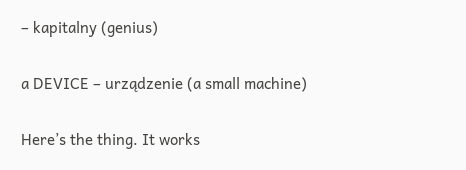– kapitalny (genius)

a DEVICE – urządzenie (a small machine)

Here’s the thing. It works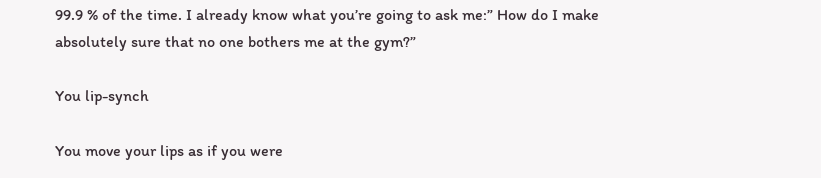99.9 % of the time. I already know what you’re going to ask me:” How do I make absolutely sure that no one bothers me at the gym?”

You lip-synch

You move your lips as if you were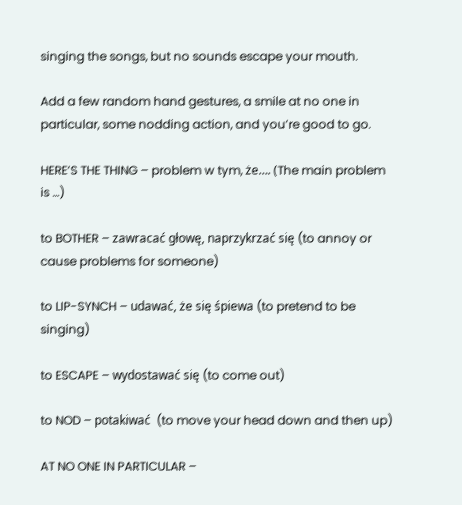singing the songs, but no sounds escape your mouth.

Add a few random hand gestures, a smile at no one in particular, some nodding action, and you’re good to go.

HERE’S THE THING – problem w tym, że…. (The main problem is …)

to BOTHER – zawracać głowę, naprzykrzać się (to annoy or cause problems for someone)

to LIP-SYNCH – udawać, że się śpiewa (to pretend to be singing)

to ESCAPE – wydostawać się (to come out)

to NOD – potakiwać  (to move your head down and then up)

AT NO ONE IN PARTICULAR –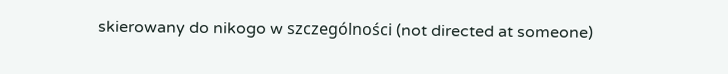skierowany do nikogo w szczególności (not directed at someone)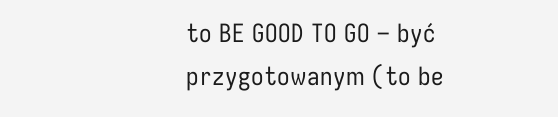to BE GOOD TO GO – być przygotowanym (to be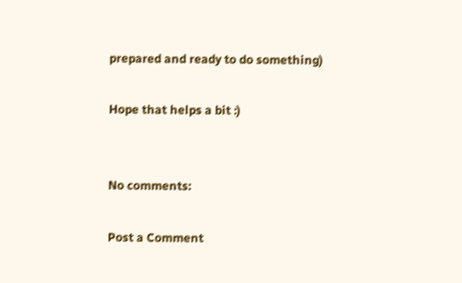prepared and ready to do something)

Hope that helps a bit :)


No comments:

Post a Comment